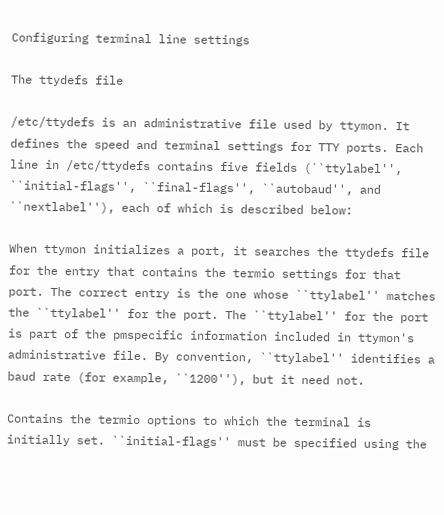Configuring terminal line settings

The ttydefs file

/etc/ttydefs is an administrative file used by ttymon. It defines the speed and terminal settings for TTY ports. Each line in /etc/ttydefs contains five fields (``ttylabel'', ``initial-flags'', ``final-flags'', ``autobaud'', and ``nextlabel''), each of which is described below:

When ttymon initializes a port, it searches the ttydefs file for the entry that contains the termio settings for that port. The correct entry is the one whose ``ttylabel'' matches the ``ttylabel'' for the port. The ``ttylabel'' for the port is part of the pmspecific information included in ttymon's administrative file. By convention, ``ttylabel'' identifies a baud rate (for example, ``1200''), but it need not.

Contains the termio options to which the terminal is initially set. ``initial-flags'' must be specified using the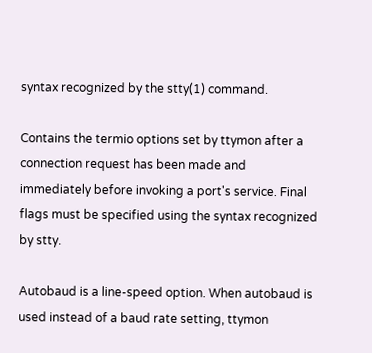syntax recognized by the stty(1) command.

Contains the termio options set by ttymon after a connection request has been made and immediately before invoking a port's service. Final flags must be specified using the syntax recognized by stty.

Autobaud is a line-speed option. When autobaud is used instead of a baud rate setting, ttymon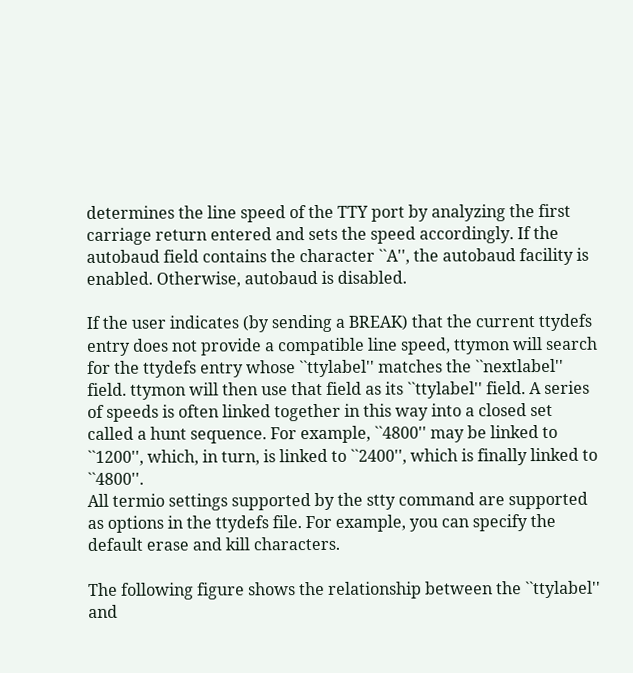determines the line speed of the TTY port by analyzing the first carriage return entered and sets the speed accordingly. If the autobaud field contains the character ``A'', the autobaud facility is enabled. Otherwise, autobaud is disabled.

If the user indicates (by sending a BREAK) that the current ttydefs entry does not provide a compatible line speed, ttymon will search for the ttydefs entry whose ``ttylabel'' matches the ``nextlabel'' field. ttymon will then use that field as its ``ttylabel'' field. A series of speeds is often linked together in this way into a closed set called a hunt sequence. For example, ``4800'' may be linked to ``1200'', which, in turn, is linked to ``2400'', which is finally linked to ``4800''.
All termio settings supported by the stty command are supported as options in the ttydefs file. For example, you can specify the default erase and kill characters.

The following figure shows the relationship between the ``ttylabel'' and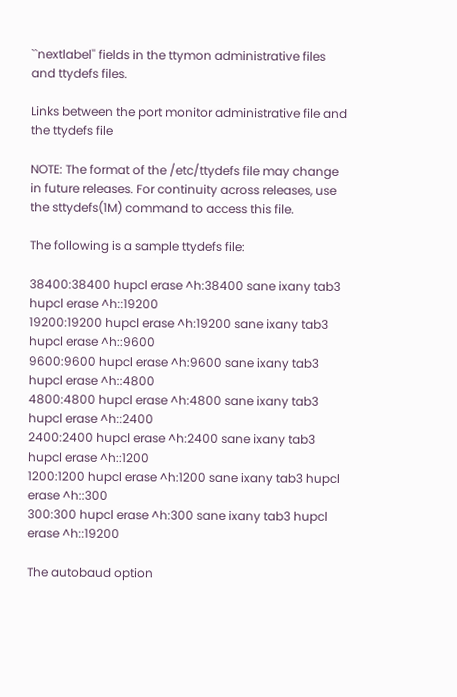``nextlabel'' fields in the ttymon administrative files and ttydefs files.

Links between the port monitor administrative file and the ttydefs file

NOTE: The format of the /etc/ttydefs file may change in future releases. For continuity across releases, use the sttydefs(1M) command to access this file.

The following is a sample ttydefs file:

38400:38400 hupcl erase ^h:38400 sane ixany tab3 hupcl erase ^h::19200
19200:19200 hupcl erase ^h:19200 sane ixany tab3 hupcl erase ^h::9600
9600:9600 hupcl erase ^h:9600 sane ixany tab3 hupcl erase ^h::4800
4800:4800 hupcl erase ^h:4800 sane ixany tab3 hupcl erase ^h::2400
2400:2400 hupcl erase ^h:2400 sane ixany tab3 hupcl erase ^h::1200
1200:1200 hupcl erase ^h:1200 sane ixany tab3 hupcl erase ^h::300
300:300 hupcl erase ^h:300 sane ixany tab3 hupcl erase ^h::19200

The autobaud option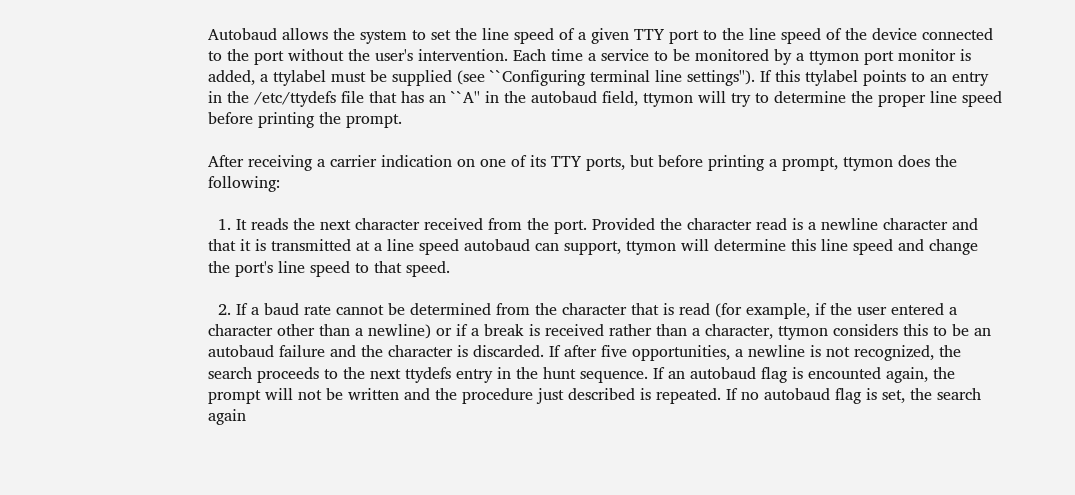Autobaud allows the system to set the line speed of a given TTY port to the line speed of the device connected to the port without the user's intervention. Each time a service to be monitored by a ttymon port monitor is added, a ttylabel must be supplied (see ``Configuring terminal line settings''). If this ttylabel points to an entry in the /etc/ttydefs file that has an ``A'' in the autobaud field, ttymon will try to determine the proper line speed before printing the prompt.

After receiving a carrier indication on one of its TTY ports, but before printing a prompt, ttymon does the following:

  1. It reads the next character received from the port. Provided the character read is a newline character and that it is transmitted at a line speed autobaud can support, ttymon will determine this line speed and change the port's line speed to that speed.

  2. If a baud rate cannot be determined from the character that is read (for example, if the user entered a character other than a newline) or if a break is received rather than a character, ttymon considers this to be an autobaud failure and the character is discarded. If after five opportunities, a newline is not recognized, the search proceeds to the next ttydefs entry in the hunt sequence. If an autobaud flag is encounted again, the prompt will not be written and the procedure just described is repeated. If no autobaud flag is set, the search again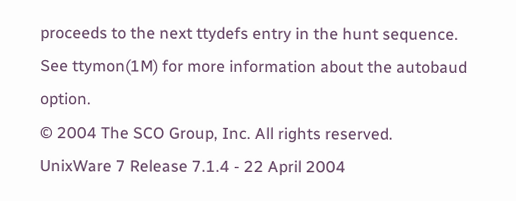proceeds to the next ttydefs entry in the hunt sequence.
See ttymon(1M) for more information about the autobaud option.
© 2004 The SCO Group, Inc. All rights reserved.
UnixWare 7 Release 7.1.4 - 22 April 2004